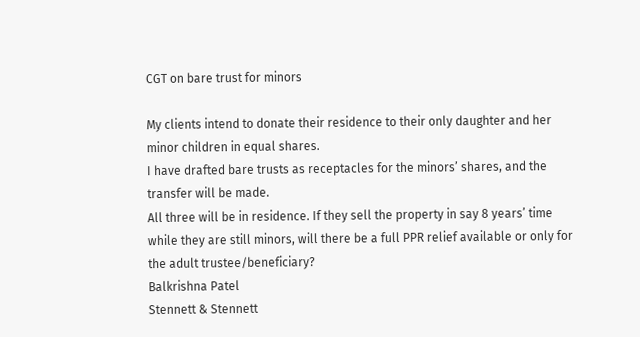CGT on bare trust for minors

My clients intend to donate their residence to their only daughter and her minor children in equal shares.
I have drafted bare trusts as receptacles for the minors’ shares, and the transfer will be made.
All three will be in residence. If they sell the property in say 8 years’ time while they are still minors, will there be a full PPR relief available or only for the adult trustee/beneficiary?
Balkrishna Patel
Stennett & Stennett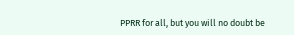PPRR for all, but you will no doubt be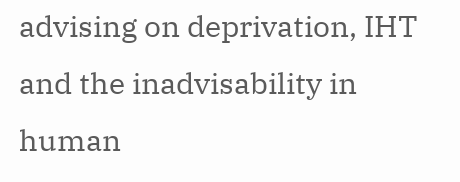advising on deprivation, IHT and the inadvisability in human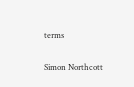terms

Simon Northcott